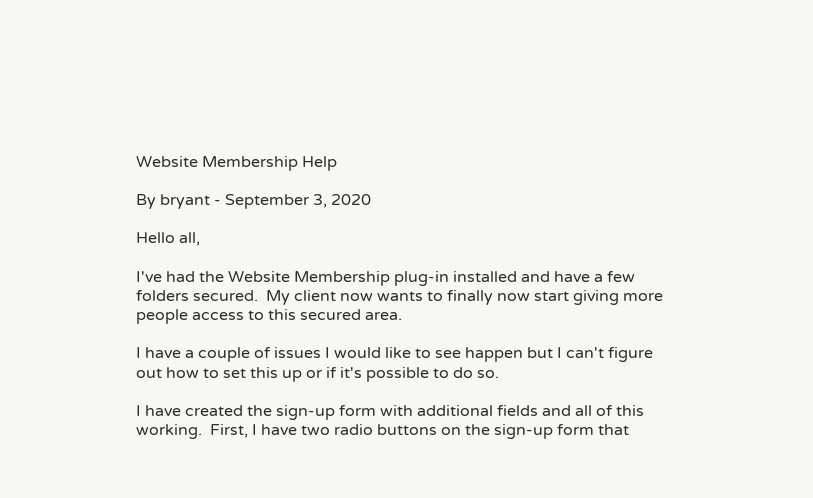Website Membership Help

By bryant - September 3, 2020

Hello all,

I've had the Website Membership plug-in installed and have a few folders secured.  My client now wants to finally now start giving more people access to this secured area.

I have a couple of issues I would like to see happen but I can't figure out how to set this up or if it's possible to do so.

I have created the sign-up form with additional fields and all of this working.  First, I have two radio buttons on the sign-up form that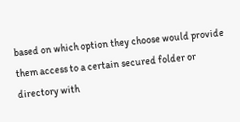based on which option they choose would provide them access to a certain secured folder or directory with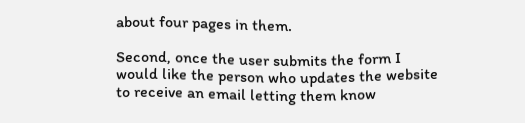about four pages in them.

Second, once the user submits the form I would like the person who updates the website to receive an email letting them know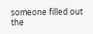someone filled out the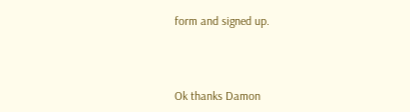form and signed up.



Ok thanks Damon